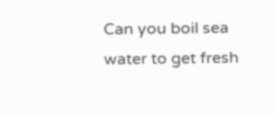Can you boil sea water to get fresh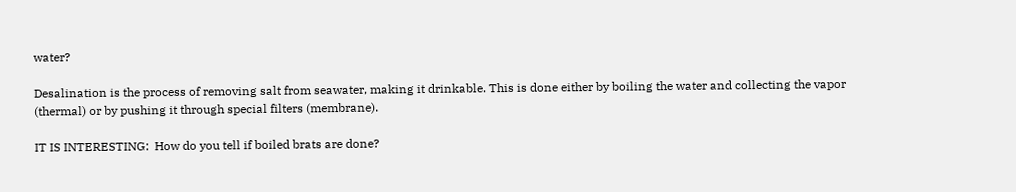water?

Desalination is the process of removing salt from seawater, making it drinkable. This is done either by boiling the water and collecting the vapor (thermal) or by pushing it through special filters (membrane).

IT IS INTERESTING:  How do you tell if boiled brats are done?